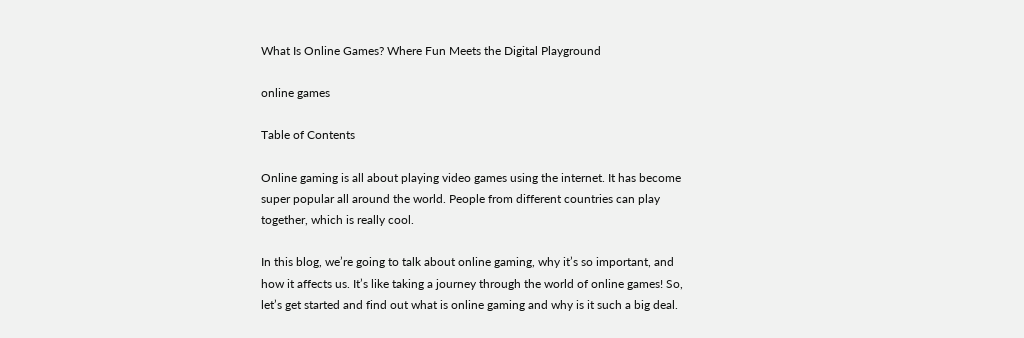What Is Online Games? Where Fun Meets the Digital Playground

online games

Table of Contents

Online gaming is all about playing video games using the internet. It has become super popular all around the world. People from different countries can play together, which is really cool.

In this blog, we’re going to talk about online gaming, why it’s so important, and how it affects us. It’s like taking a journey through the world of online games! So, let’s get started and find out what is online gaming and why is it such a big deal.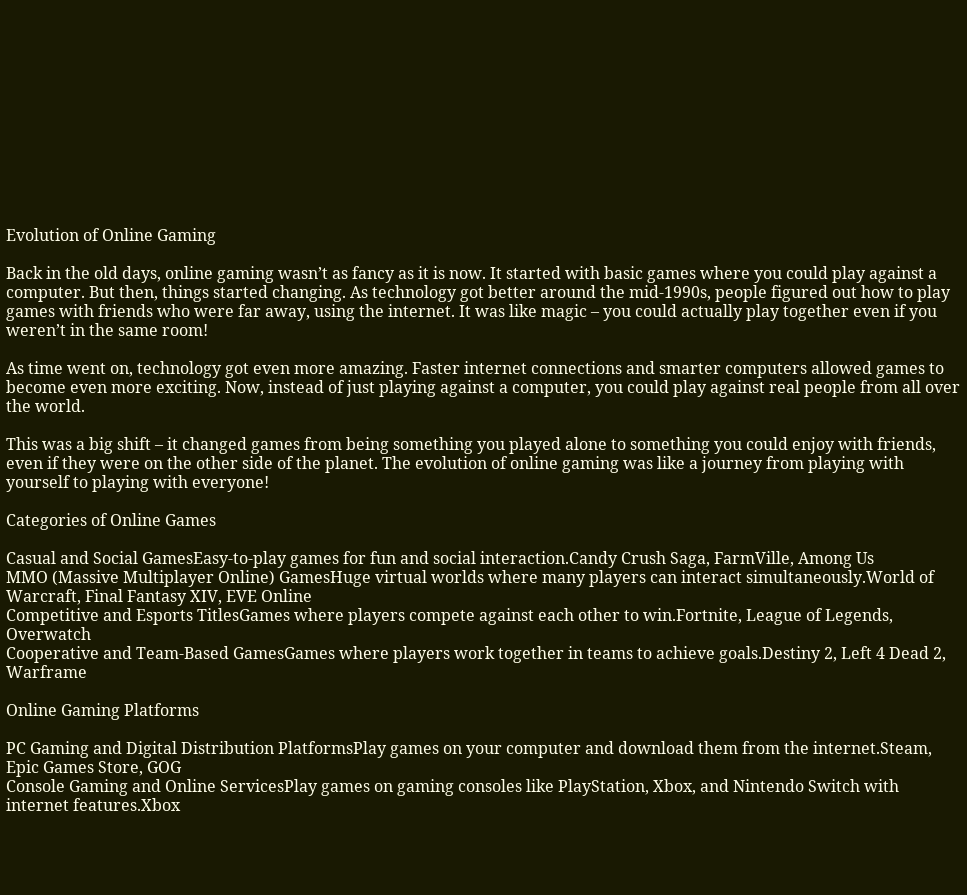Evolution of Online Gaming

Back in the old days, online gaming wasn’t as fancy as it is now. It started with basic games where you could play against a computer. But then, things started changing. As technology got better around the mid-1990s, people figured out how to play games with friends who were far away, using the internet. It was like magic – you could actually play together even if you weren’t in the same room!

As time went on, technology got even more amazing. Faster internet connections and smarter computers allowed games to become even more exciting. Now, instead of just playing against a computer, you could play against real people from all over the world.

This was a big shift – it changed games from being something you played alone to something you could enjoy with friends, even if they were on the other side of the planet. The evolution of online gaming was like a journey from playing with yourself to playing with everyone!

Categories of Online Games

Casual and Social GamesEasy-to-play games for fun and social interaction.Candy Crush Saga, FarmVille, Among Us
MMO (Massive Multiplayer Online) GamesHuge virtual worlds where many players can interact simultaneously.World of Warcraft, Final Fantasy XIV, EVE Online
Competitive and Esports TitlesGames where players compete against each other to win.Fortnite, League of Legends, Overwatch
Cooperative and Team-Based GamesGames where players work together in teams to achieve goals.Destiny 2, Left 4 Dead 2, Warframe

Online Gaming Platforms

PC Gaming and Digital Distribution PlatformsPlay games on your computer and download them from the internet.Steam, Epic Games Store, GOG
Console Gaming and Online ServicesPlay games on gaming consoles like PlayStation, Xbox, and Nintendo Switch with internet features.Xbox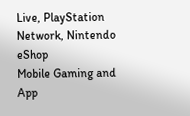Live, PlayStation Network, Nintendo eShop
Mobile Gaming and App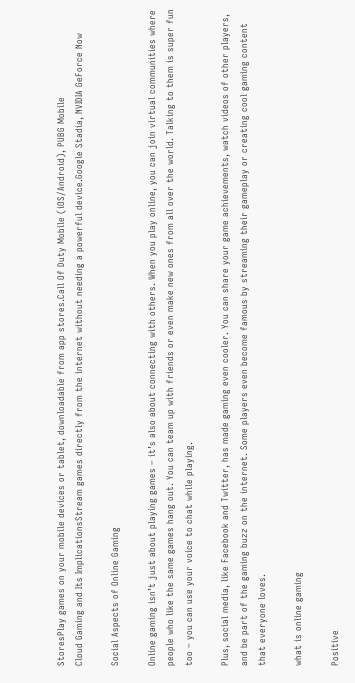StoresPlay games on your mobile devices or tablet, downloadable from app stores.Call Of Duty Mobile (iOS/Android), PUBG Mobile
Cloud Gaming and Its ImplicationsStream games directly from the internet without needing a powerful device.Google Stadia, NVIDIA GeForce Now

Social Aspects of Online Gaming

Online gaming isn’t just about playing games – it’s also about connecting with others. When you play online, you can join virtual communities where people who like the same games hang out. You can team up with friends or even make new ones from all over the world. Talking to them is super fun too – you can use your voice to chat while playing.

Plus, social media, like Facebook and Twitter, has made gaming even cooler. You can share your game achievements, watch videos of other players, and be part of the gaming buzz on the internet. Some players even become famous by streaming their gameplay or creating cool gaming content that everyone loves.

what is online gaming

Positive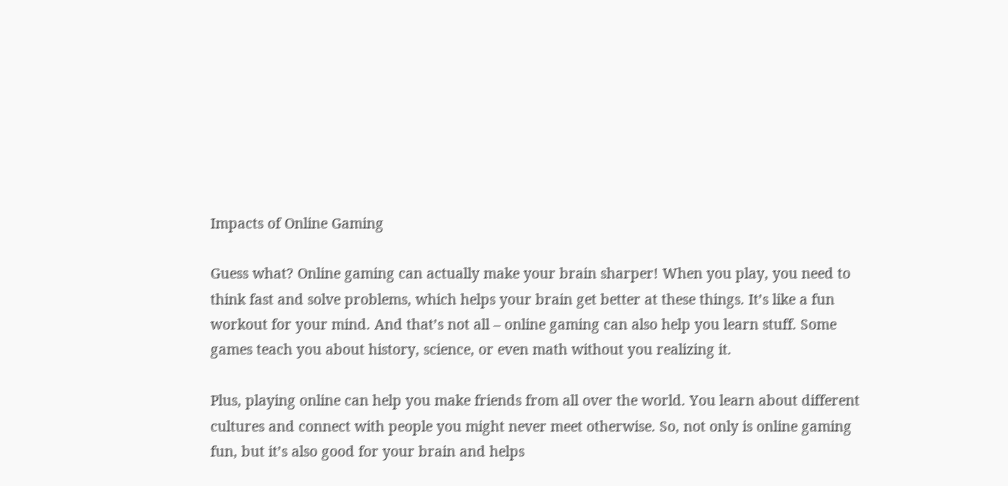Impacts of Online Gaming

Guess what? Online gaming can actually make your brain sharper! When you play, you need to think fast and solve problems, which helps your brain get better at these things. It’s like a fun workout for your mind. And that’s not all – online gaming can also help you learn stuff. Some games teach you about history, science, or even math without you realizing it.

Plus, playing online can help you make friends from all over the world. You learn about different cultures and connect with people you might never meet otherwise. So, not only is online gaming fun, but it’s also good for your brain and helps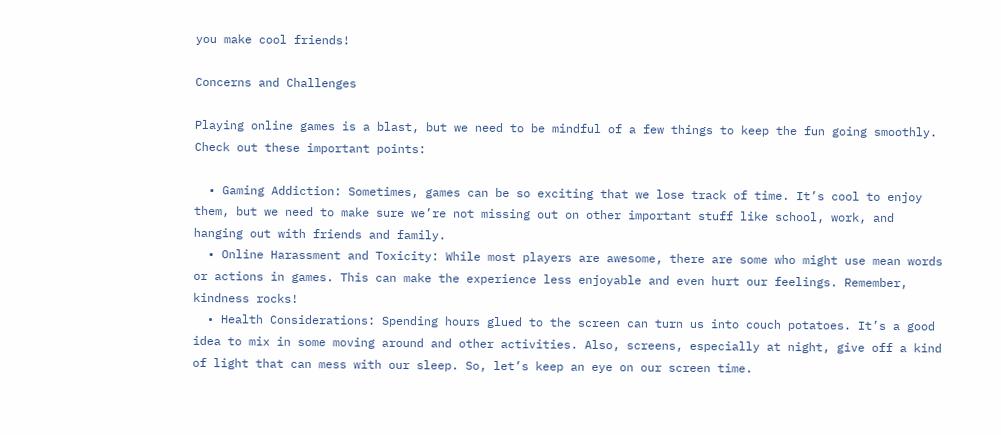you make cool friends!

Concerns and Challenges

Playing online games is a blast, but we need to be mindful of a few things to keep the fun going smoothly. Check out these important points:

  • Gaming Addiction: Sometimes, games can be so exciting that we lose track of time. It’s cool to enjoy them, but we need to make sure we’re not missing out on other important stuff like school, work, and hanging out with friends and family.
  • Online Harassment and Toxicity: While most players are awesome, there are some who might use mean words or actions in games. This can make the experience less enjoyable and even hurt our feelings. Remember, kindness rocks!
  • Health Considerations: Spending hours glued to the screen can turn us into couch potatoes. It’s a good idea to mix in some moving around and other activities. Also, screens, especially at night, give off a kind of light that can mess with our sleep. So, let’s keep an eye on our screen time.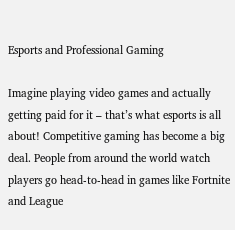Esports and Professional Gaming

Imagine playing video games and actually getting paid for it – that’s what esports is all about! Competitive gaming has become a big deal. People from around the world watch players go head-to-head in games like Fortnite and League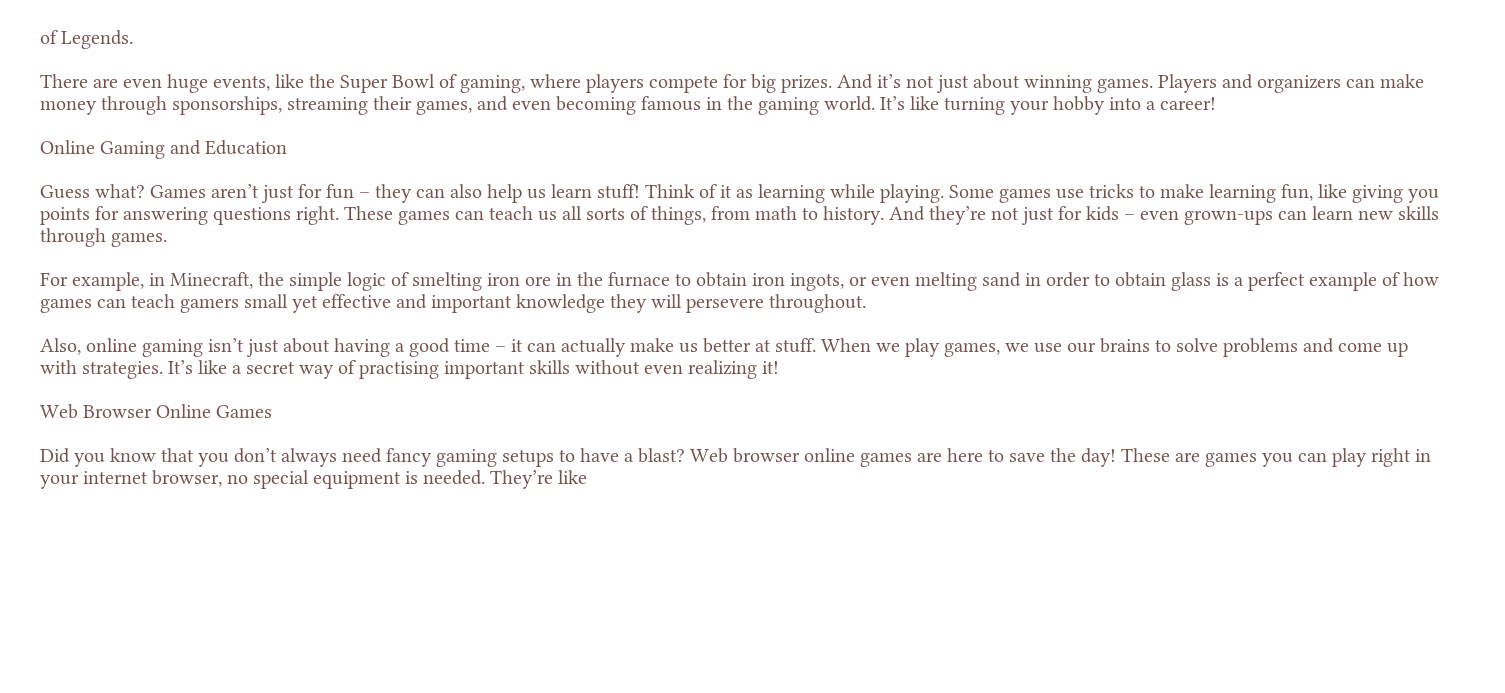of Legends.

There are even huge events, like the Super Bowl of gaming, where players compete for big prizes. And it’s not just about winning games. Players and organizers can make money through sponsorships, streaming their games, and even becoming famous in the gaming world. It’s like turning your hobby into a career!

Online Gaming and Education

Guess what? Games aren’t just for fun – they can also help us learn stuff! Think of it as learning while playing. Some games use tricks to make learning fun, like giving you points for answering questions right. These games can teach us all sorts of things, from math to history. And they’re not just for kids – even grown-ups can learn new skills through games.

For example, in Minecraft, the simple logic of smelting iron ore in the furnace to obtain iron ingots, or even melting sand in order to obtain glass is a perfect example of how games can teach gamers small yet effective and important knowledge they will persevere throughout.

Also, online gaming isn’t just about having a good time – it can actually make us better at stuff. When we play games, we use our brains to solve problems and come up with strategies. It’s like a secret way of practising important skills without even realizing it!

Web Browser Online Games

Did you know that you don’t always need fancy gaming setups to have a blast? Web browser online games are here to save the day! These are games you can play right in your internet browser, no special equipment is needed. They’re like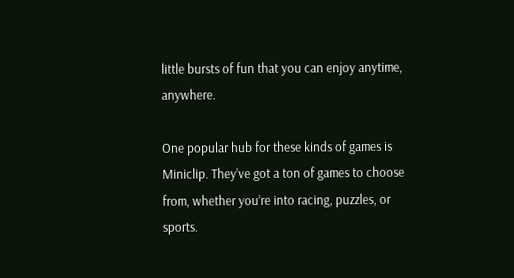little bursts of fun that you can enjoy anytime, anywhere.

One popular hub for these kinds of games is Miniclip. They’ve got a ton of games to choose from, whether you’re into racing, puzzles, or sports.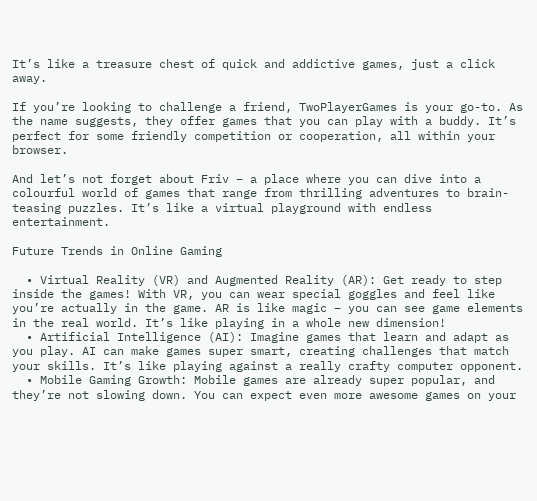It’s like a treasure chest of quick and addictive games, just a click away.

If you’re looking to challenge a friend, TwoPlayerGames is your go-to. As the name suggests, they offer games that you can play with a buddy. It’s perfect for some friendly competition or cooperation, all within your browser.

And let’s not forget about Friv – a place where you can dive into a colourful world of games that range from thrilling adventures to brain-teasing puzzles. It’s like a virtual playground with endless entertainment.

Future Trends in Online Gaming

  • Virtual Reality (VR) and Augmented Reality (AR): Get ready to step inside the games! With VR, you can wear special goggles and feel like you’re actually in the game. AR is like magic – you can see game elements in the real world. It’s like playing in a whole new dimension!
  • Artificial Intelligence (AI): Imagine games that learn and adapt as you play. AI can make games super smart, creating challenges that match your skills. It’s like playing against a really crafty computer opponent.
  • Mobile Gaming Growth: Mobile games are already super popular, and they’re not slowing down. You can expect even more awesome games on your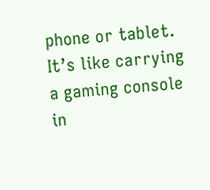phone or tablet. It’s like carrying a gaming console in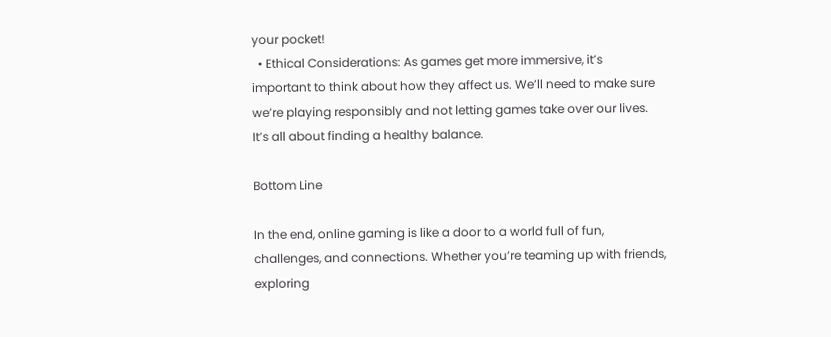your pocket!
  • Ethical Considerations: As games get more immersive, it’s important to think about how they affect us. We’ll need to make sure we’re playing responsibly and not letting games take over our lives. It’s all about finding a healthy balance.

Bottom Line

In the end, online gaming is like a door to a world full of fun, challenges, and connections. Whether you’re teaming up with friends, exploring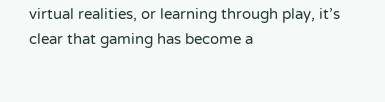virtual realities, or learning through play, it’s clear that gaming has become a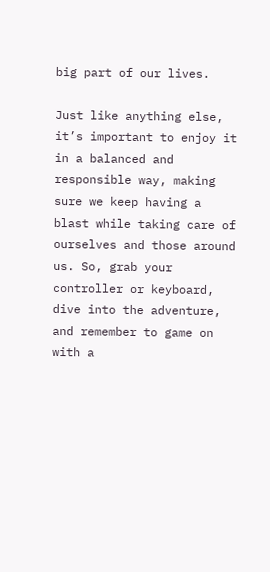big part of our lives.

Just like anything else, it’s important to enjoy it in a balanced and responsible way, making sure we keep having a blast while taking care of ourselves and those around us. So, grab your controller or keyboard, dive into the adventure, and remember to game on with a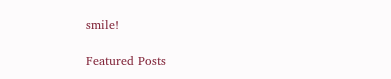smile!

Featured Posts